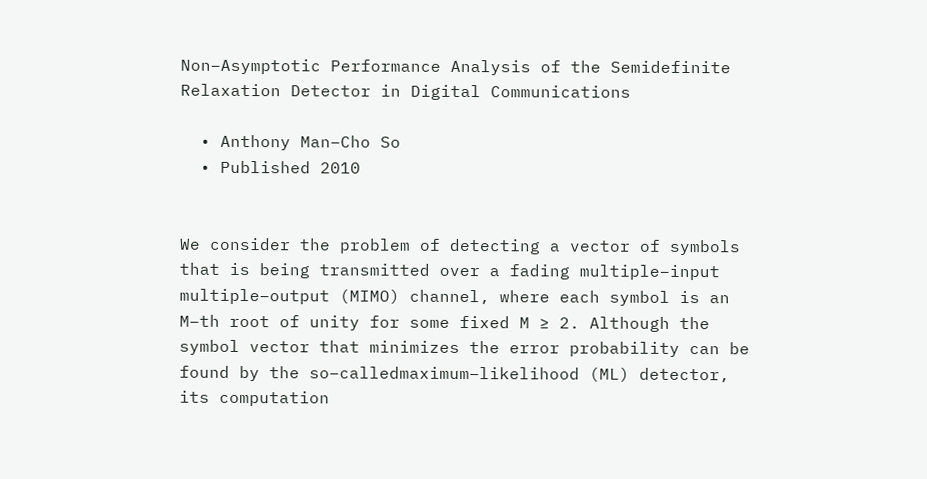Non–Asymptotic Performance Analysis of the Semidefinite Relaxation Detector in Digital Communications

  • Anthony Man–Cho So
  • Published 2010


We consider the problem of detecting a vector of symbols that is being transmitted over a fading multiple–input multiple–output (MIMO) channel, where each symbol is an M–th root of unity for some fixed M ≥ 2. Although the symbol vector that minimizes the error probability can be found by the so–calledmaximum–likelihood (ML) detector, its computation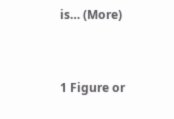is… (More)


1 Figure or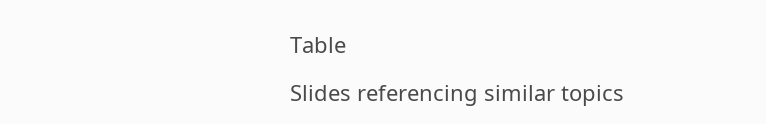Table

Slides referencing similar topics